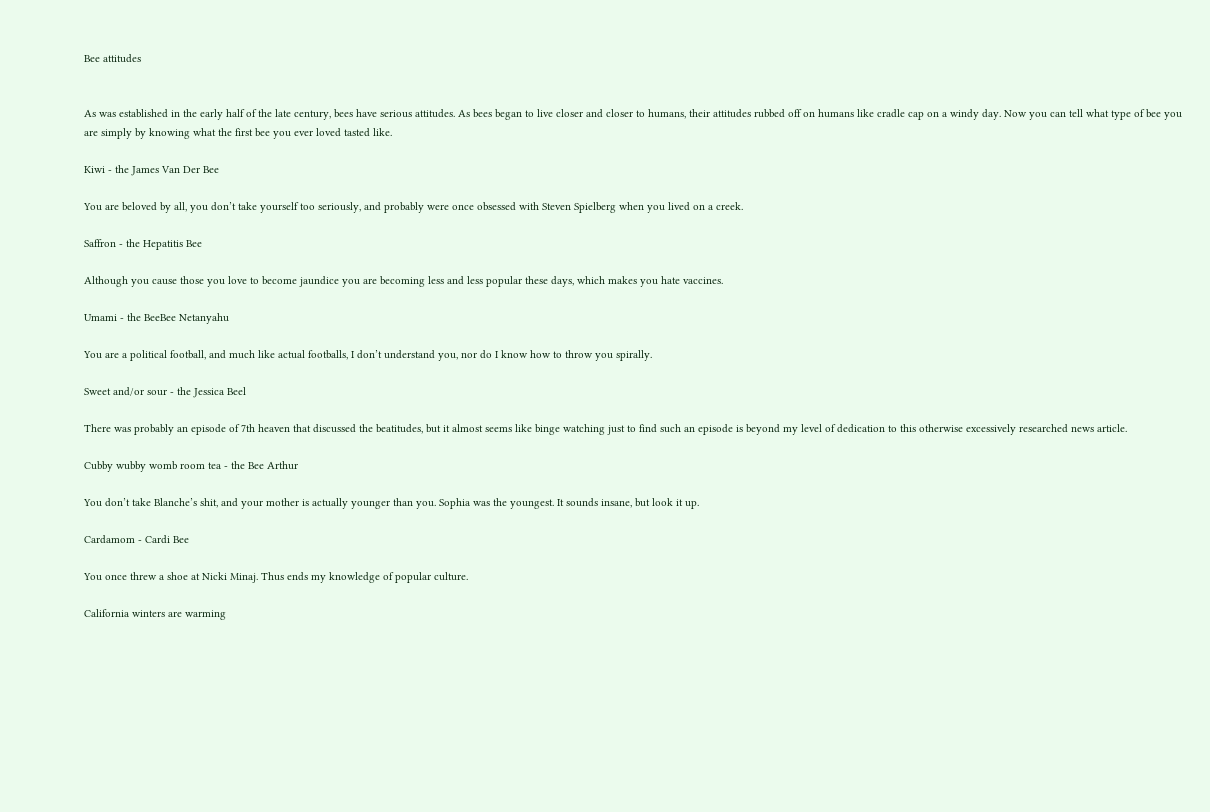Bee attitudes


As was established in the early half of the late century, bees have serious attitudes. As bees began to live closer and closer to humans, their attitudes rubbed off on humans like cradle cap on a windy day. Now you can tell what type of bee you are simply by knowing what the first bee you ever loved tasted like.

Kiwi - the James Van Der Bee

You are beloved by all, you don’t take yourself too seriously, and probably were once obsessed with Steven Spielberg when you lived on a creek.

Saffron - the Hepatitis Bee

Although you cause those you love to become jaundice you are becoming less and less popular these days, which makes you hate vaccines.

Umami - the BeeBee Netanyahu

You are a political football, and much like actual footballs, I don’t understand you, nor do I know how to throw you spirally.

Sweet and/or sour - the Jessica Beel

There was probably an episode of 7th heaven that discussed the beatitudes, but it almost seems like binge watching just to find such an episode is beyond my level of dedication to this otherwise excessively researched news article.

Cubby wubby womb room tea - the Bee Arthur

You don’t take Blanche’s shit, and your mother is actually younger than you. Sophia was the youngest. It sounds insane, but look it up.

Cardamom - Cardi Bee

You once threw a shoe at Nicki Minaj. Thus ends my knowledge of popular culture.

California winters are warming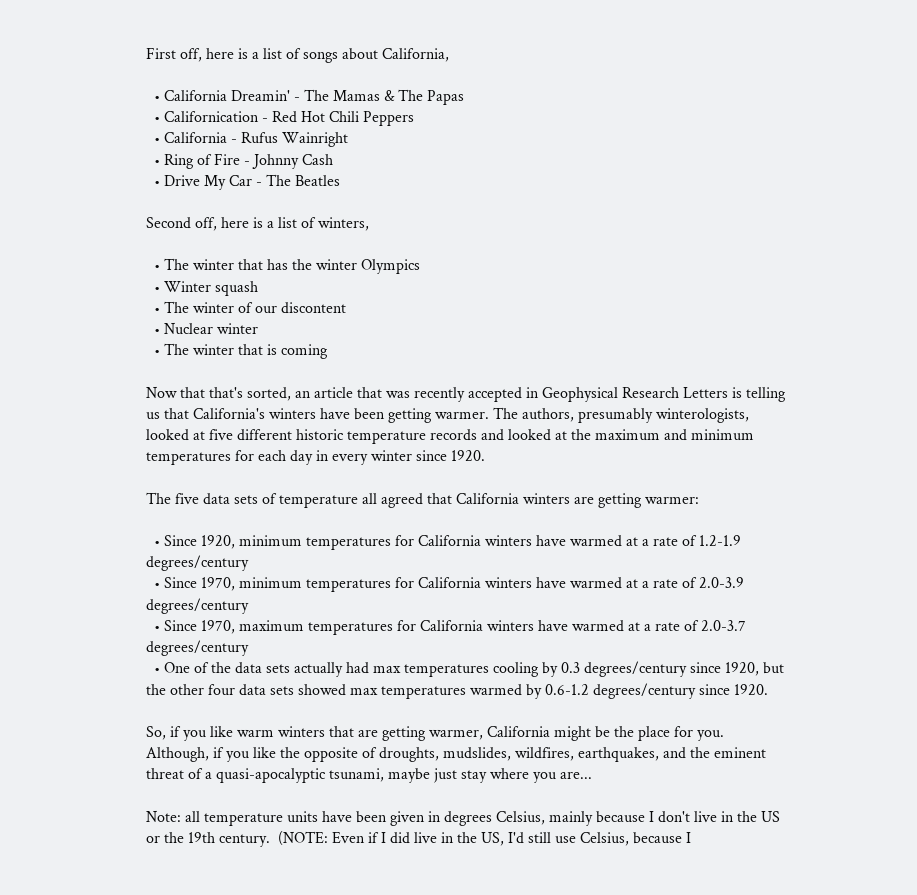First off, here is a list of songs about California,

  • California Dreamin' - The Mamas & The Papas
  • Californication - Red Hot Chili Peppers
  • California - Rufus Wainright
  • Ring of Fire - Johnny Cash
  • Drive My Car - The Beatles

Second off, here is a list of winters,

  • The winter that has the winter Olympics
  • Winter squash
  • The winter of our discontent
  • Nuclear winter
  • The winter that is coming

Now that that's sorted, an article that was recently accepted in Geophysical Research Letters is telling us that California's winters have been getting warmer. The authors, presumably winterologists, looked at five different historic temperature records and looked at the maximum and minimum temperatures for each day in every winter since 1920.

The five data sets of temperature all agreed that California winters are getting warmer:

  • Since 1920, minimum temperatures for California winters have warmed at a rate of 1.2-1.9 degrees/century
  • Since 1970, minimum temperatures for California winters have warmed at a rate of 2.0-3.9 degrees/century
  • Since 1970, maximum temperatures for California winters have warmed at a rate of 2.0-3.7 degrees/century
  • One of the data sets actually had max temperatures cooling by 0.3 degrees/century since 1920, but the other four data sets showed max temperatures warmed by 0.6-1.2 degrees/century since 1920.

So, if you like warm winters that are getting warmer, California might be the place for you. Although, if you like the opposite of droughts, mudslides, wildfires, earthquakes, and the eminent threat of a quasi-apocalyptic tsunami, maybe just stay where you are...

Note: all temperature units have been given in degrees Celsius, mainly because I don't live in the US or the 19th century.  (NOTE: Even if I did live in the US, I'd still use Celsius, because I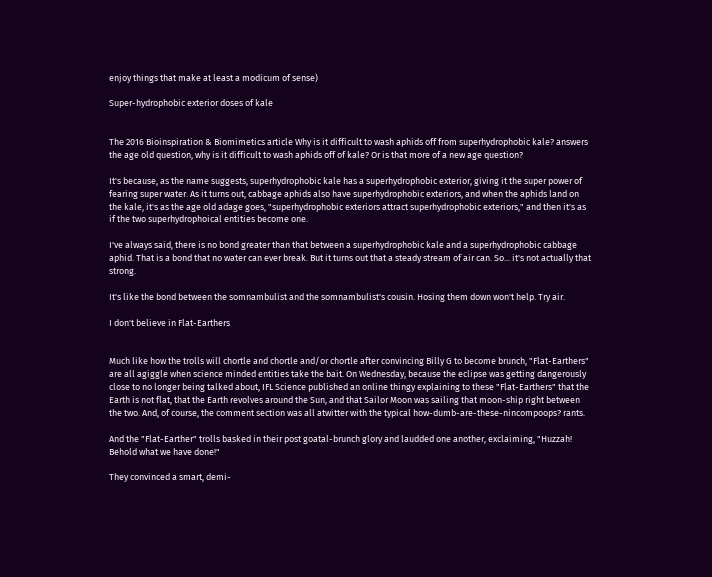enjoy things that make at least a modicum of sense)

Super-hydrophobic exterior doses of kale


The 2016 Bioinspiration & Biomimetics article Why is it difficult to wash aphids off from superhydrophobic kale? answers the age old question, why is it difficult to wash aphids off of kale? Or is that more of a new age question?

It's because, as the name suggests, superhydrophobic kale has a superhydrophobic exterior, giving it the super power of fearing super water. As it turns out, cabbage aphids also have superhydrophobic exteriors, and when the aphids land on the kale, it's as the age old adage goes, "superhydrophobic exteriors attract superhydrophobic exteriors," and then it's as if the two superhydrophoical entities become one.

I've always said, there is no bond greater than that between a superhydrophobic kale and a superhydrophobic cabbage aphid. That is a bond that no water can ever break. But it turns out that a steady stream of air can. So... it's not actually that strong.

It's like the bond between the somnambulist and the somnambulist's cousin. Hosing them down won't help. Try air.

I don't believe in Flat-Earthers


Much like how the trolls will chortle and chortle and/or chortle after convincing Billy G to become brunch, "Flat-Earthers" are all agiggle when science minded entities take the bait. On Wednesday, because the eclipse was getting dangerously close to no longer being talked about, IFL Science published an online thingy explaining to these "Flat-Earthers" that the Earth is not flat, that the Earth revolves around the Sun, and that Sailor Moon was sailing that moon-ship right between the two. And, of course, the comment section was all atwitter with the typical how-dumb-are-these-nincompoops? rants.

And the "Flat-Earther" trolls basked in their post goatal-brunch glory and laudded one another, exclaiming, "Huzzah! Behold what we have done!"

They convinced a smart, demi-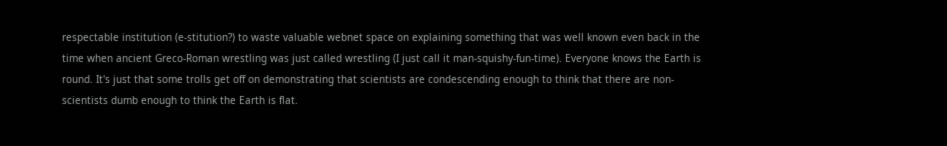respectable institution (e-stitution?) to waste valuable webnet space on explaining something that was well known even back in the time when ancient Greco-Roman wrestling was just called wrestling (I just call it man-squishy-fun-time). Everyone knows the Earth is round. It's just that some trolls get off on demonstrating that scientists are condescending enough to think that there are non-scientists dumb enough to think the Earth is flat.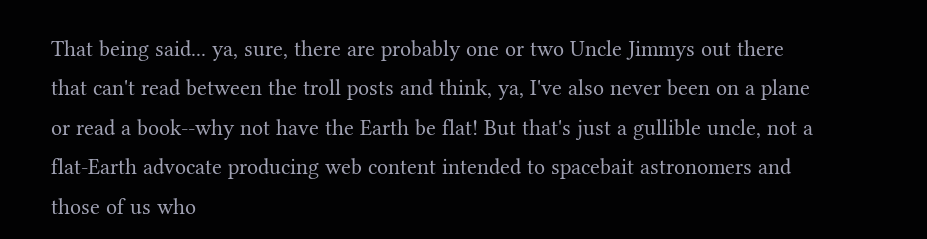That being said... ya, sure, there are probably one or two Uncle Jimmys out there that can't read between the troll posts and think, ya, I've also never been on a plane or read a book--why not have the Earth be flat! But that's just a gullible uncle, not a flat-Earth advocate producing web content intended to spacebait astronomers and those of us who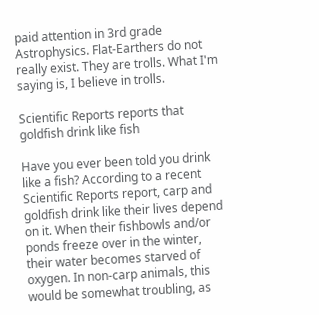paid attention in 3rd grade Astrophysics. Flat-Earthers do not really exist. They are trolls. What I'm saying is, I believe in trolls.

Scientific Reports reports that goldfish drink like fish

Have you ever been told you drink like a fish? According to a recent Scientific Reports report, carp and goldfish drink like their lives depend on it. When their fishbowls and/or ponds freeze over in the winter, their water becomes starved of oxygen. In non-carp animals, this would be somewhat troubling, as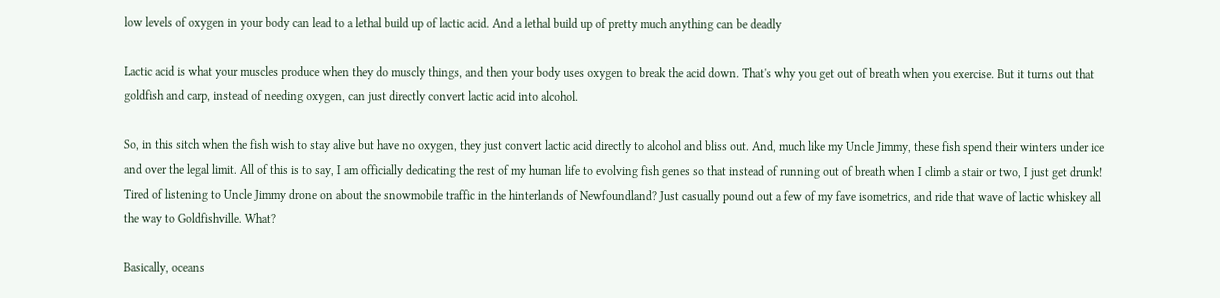low levels of oxygen in your body can lead to a lethal build up of lactic acid. And a lethal build up of pretty much anything can be deadly

Lactic acid is what your muscles produce when they do muscly things, and then your body uses oxygen to break the acid down. That's why you get out of breath when you exercise. But it turns out that goldfish and carp, instead of needing oxygen, can just directly convert lactic acid into alcohol.

So, in this sitch when the fish wish to stay alive but have no oxygen, they just convert lactic acid directly to alcohol and bliss out. And, much like my Uncle Jimmy, these fish spend their winters under ice and over the legal limit. All of this is to say, I am officially dedicating the rest of my human life to evolving fish genes so that instead of running out of breath when I climb a stair or two, I just get drunk! Tired of listening to Uncle Jimmy drone on about the snowmobile traffic in the hinterlands of Newfoundland? Just casually pound out a few of my fave isometrics, and ride that wave of lactic whiskey all the way to Goldfishville. What?

Basically, oceans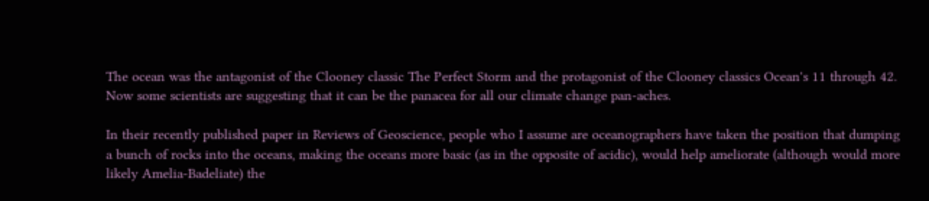The ocean was the antagonist of the Clooney classic The Perfect Storm and the protagonist of the Clooney classics Ocean's 11 through 42. Now some scientists are suggesting that it can be the panacea for all our climate change pan-aches.

In their recently published paper in Reviews of Geoscience, people who I assume are oceanographers have taken the position that dumping a bunch of rocks into the oceans, making the oceans more basic (as in the opposite of acidic), would help ameliorate (although would more likely Amelia-Badeliate) the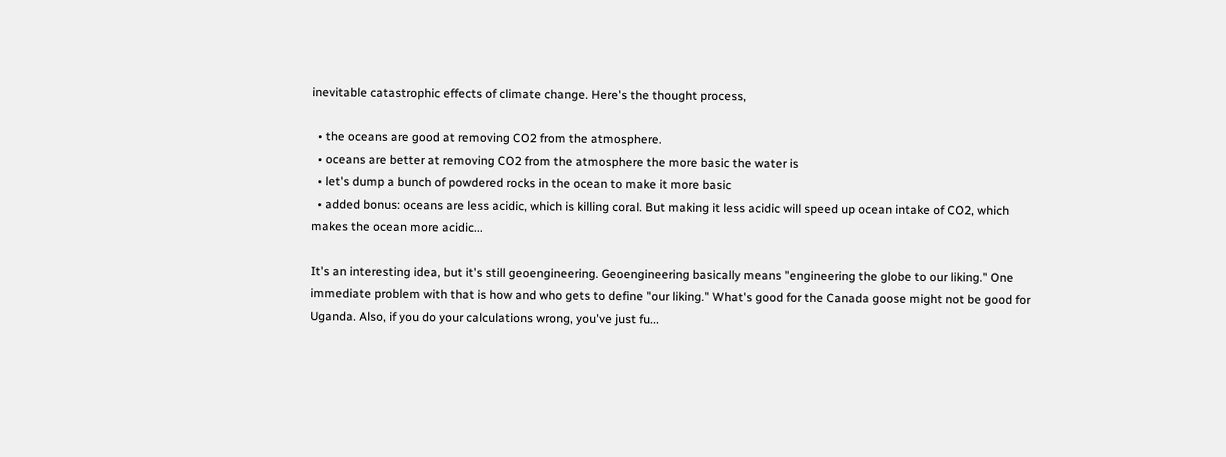inevitable catastrophic effects of climate change. Here's the thought process,

  • the oceans are good at removing CO2 from the atmosphere.
  • oceans are better at removing CO2 from the atmosphere the more basic the water is
  • let's dump a bunch of powdered rocks in the ocean to make it more basic
  • added bonus: oceans are less acidic, which is killing coral. But making it less acidic will speed up ocean intake of CO2, which makes the ocean more acidic...

It's an interesting idea, but it's still geoengineering. Geoengineering basically means "engineering the globe to our liking." One immediate problem with that is how and who gets to define "our liking." What's good for the Canada goose might not be good for Uganda. Also, if you do your calculations wrong, you've just fu...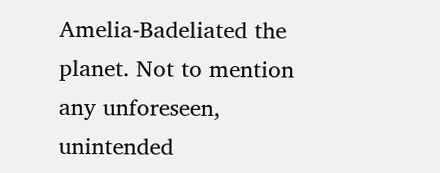Amelia-Badeliated the planet. Not to mention any unforeseen, unintended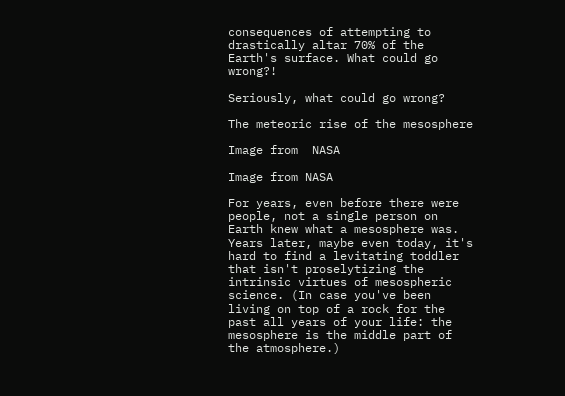consequences of attempting to drastically altar 70% of the Earth's surface. What could go wrong?!

Seriously, what could go wrong?

The meteoric rise of the mesosphere

Image from  NASA

Image from NASA

For years, even before there were people, not a single person on Earth knew what a mesosphere was. Years later, maybe even today, it's hard to find a levitating toddler that isn't proselytizing the intrinsic virtues of mesospheric science. (In case you've been living on top of a rock for the past all years of your life: the mesosphere is the middle part of the atmosphere.)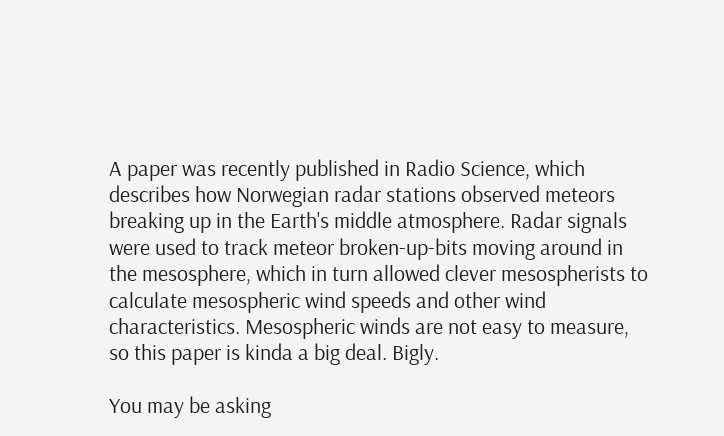A paper was recently published in Radio Science, which describes how Norwegian radar stations observed meteors breaking up in the Earth's middle atmosphere. Radar signals were used to track meteor broken-up-bits moving around in the mesosphere, which in turn allowed clever mesospherists to calculate mesospheric wind speeds and other wind characteristics. Mesospheric winds are not easy to measure, so this paper is kinda a big deal. Bigly.

You may be asking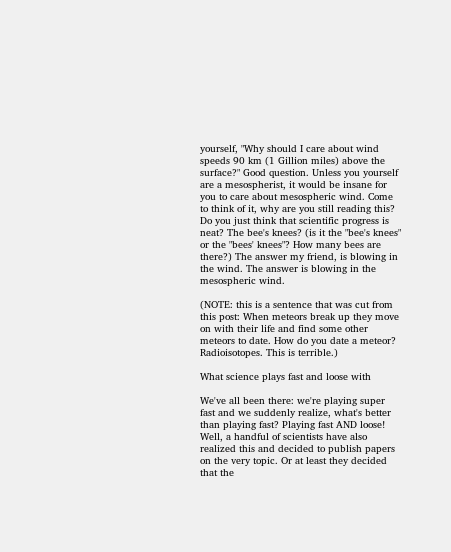yourself, "Why should I care about wind speeds 90 km (1 Gillion miles) above the surface?" Good question. Unless you yourself are a mesospherist, it would be insane for you to care about mesospheric wind. Come to think of it, why are you still reading this? Do you just think that scientific progress is neat? The bee's knees? (is it the "bee's knees" or the "bees' knees"? How many bees are there?) The answer my friend, is blowing in the wind. The answer is blowing in the mesospheric wind.

(NOTE: this is a sentence that was cut from this post: When meteors break up they move on with their life and find some other meteors to date. How do you date a meteor? Radioisotopes. This is terrible.)

What science plays fast and loose with

We've all been there: we're playing super fast and we suddenly realize, what's better than playing fast? Playing fast AND loose! Well, a handful of scientists have also realized this and decided to publish papers on the very topic. Or at least they decided that the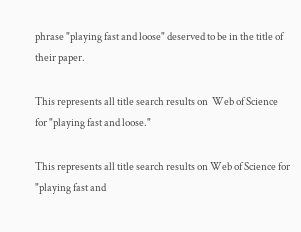phrase "playing fast and loose" deserved to be in the title of their paper.

This represents all title search results on  Web of Science  for "playing fast and loose."

This represents all title search results on Web of Science for "playing fast and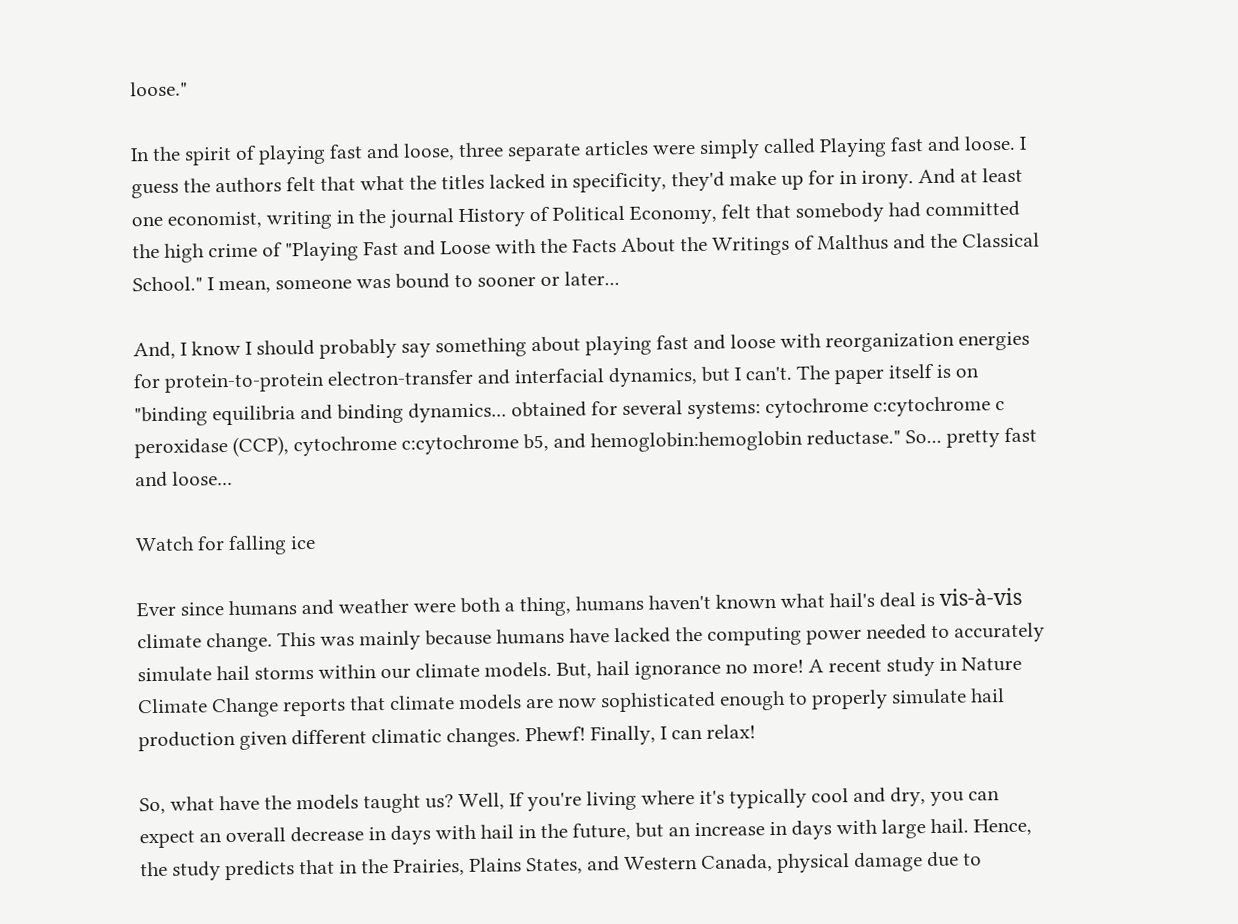loose."

In the spirit of playing fast and loose, three separate articles were simply called Playing fast and loose. I guess the authors felt that what the titles lacked in specificity, they'd make up for in irony. And at least one economist, writing in the journal History of Political Economy, felt that somebody had committed the high crime of "Playing Fast and Loose with the Facts About the Writings of Malthus and the Classical School." I mean, someone was bound to sooner or later...

And, I know I should probably say something about playing fast and loose with reorganization energies for protein-to-protein electron-transfer and interfacial dynamics, but I can't. The paper itself is on "binding equilibria and binding dynamics... obtained for several systems: cytochrome c:cytochrome c peroxidase (CCP), cytochrome c:cytochrome b5, and hemoglobin:hemoglobin reductase." So... pretty fast and loose...

Watch for falling ice

Ever since humans and weather were both a thing, humans haven't known what hail's deal is vis-à-vis climate change. This was mainly because humans have lacked the computing power needed to accurately simulate hail storms within our climate models. But, hail ignorance no more! A recent study in Nature Climate Change reports that climate models are now sophisticated enough to properly simulate hail production given different climatic changes. Phewf! Finally, I can relax!

So, what have the models taught us? Well, If you're living where it's typically cool and dry, you can expect an overall decrease in days with hail in the future, but an increase in days with large hail. Hence, the study predicts that in the Prairies, Plains States, and Western Canada, physical damage due to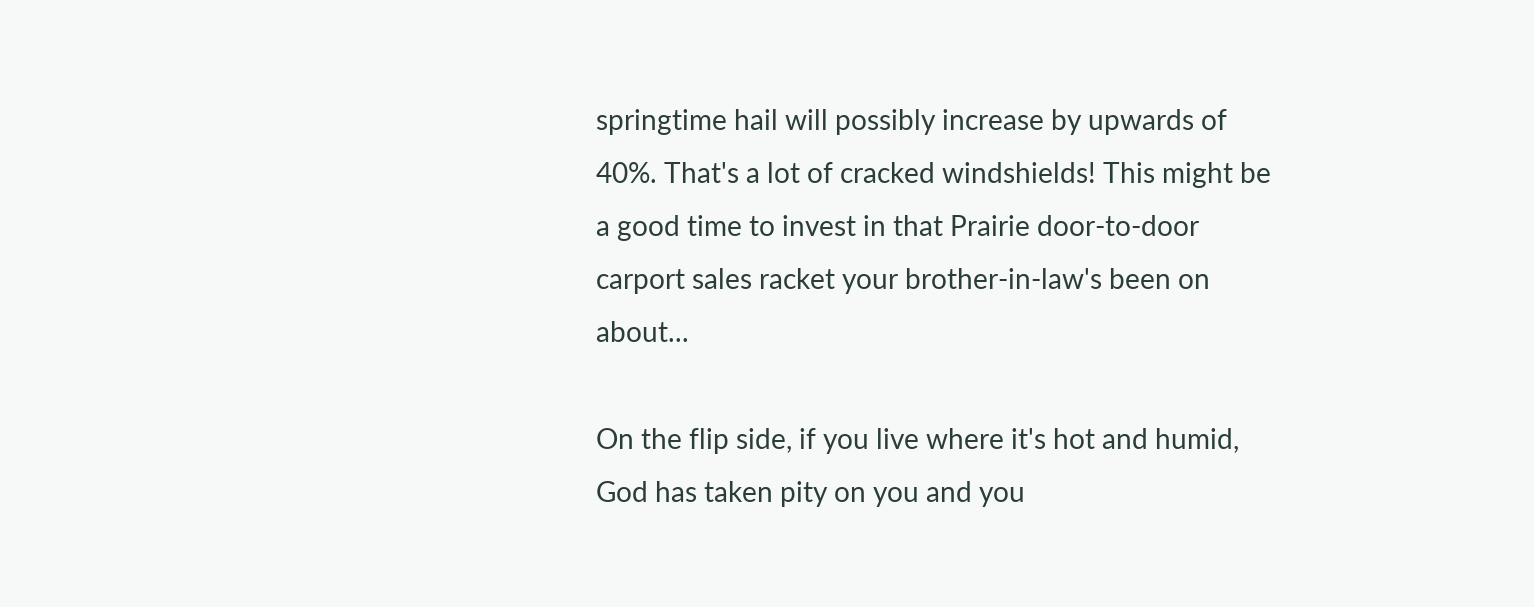springtime hail will possibly increase by upwards of 40%. That's a lot of cracked windshields! This might be a good time to invest in that Prairie door-to-door carport sales racket your brother-in-law's been on about...

On the flip side, if you live where it's hot and humid, God has taken pity on you and you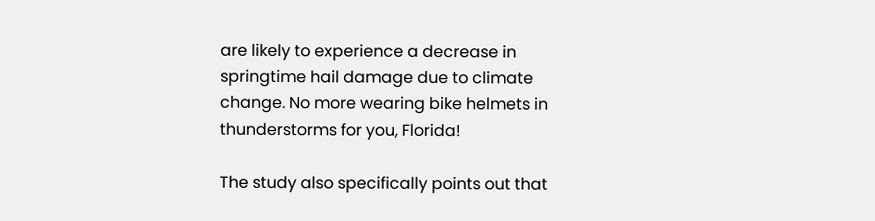are likely to experience a decrease in springtime hail damage due to climate change. No more wearing bike helmets in thunderstorms for you, Florida!

The study also specifically points out that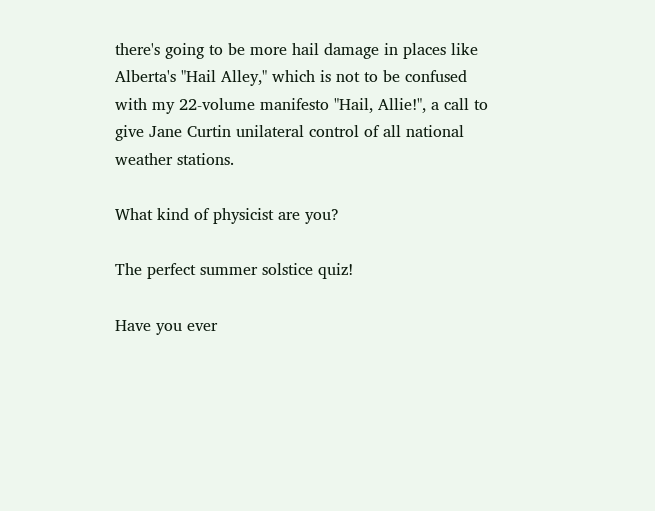there's going to be more hail damage in places like Alberta's "Hail Alley," which is not to be confused with my 22-volume manifesto "Hail, Allie!", a call to give Jane Curtin unilateral control of all national weather stations.

What kind of physicist are you?

The perfect summer solstice quiz!

Have you ever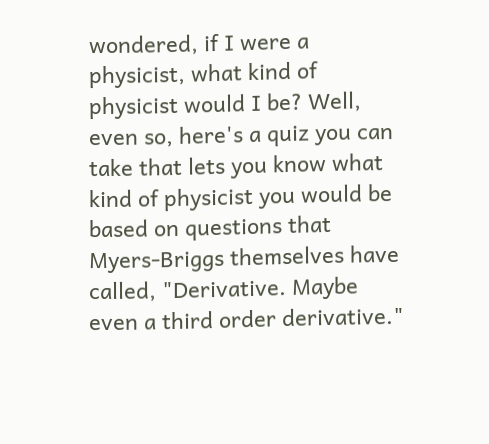wondered, if I were a physicist, what kind of physicist would I be? Well, even so, here's a quiz you can take that lets you know what kind of physicist you would be based on questions that Myers-Briggs themselves have called, "Derivative. Maybe even a third order derivative."